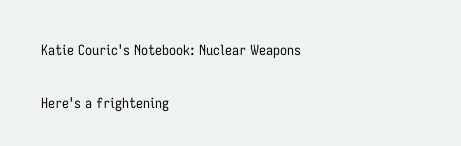Katie Couric's Notebook: Nuclear Weapons

Here's a frightening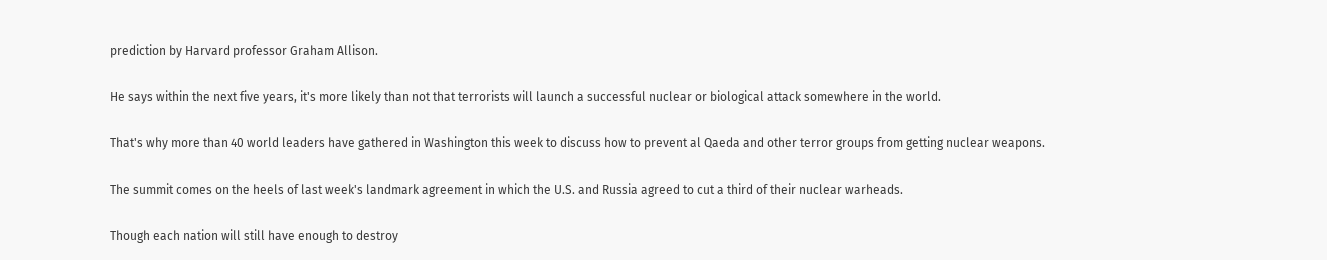prediction by Harvard professor Graham Allison.

He says within the next five years, it's more likely than not that terrorists will launch a successful nuclear or biological attack somewhere in the world.

That's why more than 40 world leaders have gathered in Washington this week to discuss how to prevent al Qaeda and other terror groups from getting nuclear weapons.

The summit comes on the heels of last week's landmark agreement in which the U.S. and Russia agreed to cut a third of their nuclear warheads.

Though each nation will still have enough to destroy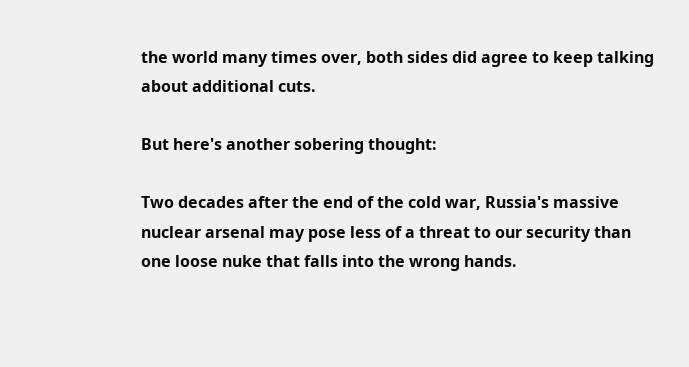the world many times over, both sides did agree to keep talking about additional cuts.

But here's another sobering thought:

Two decades after the end of the cold war, Russia's massive nuclear arsenal may pose less of a threat to our security than one loose nuke that falls into the wrong hands.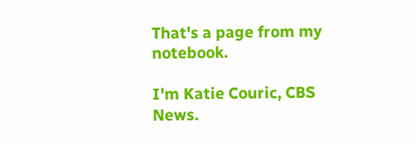That's a page from my notebook.

I'm Katie Couric, CBS News.